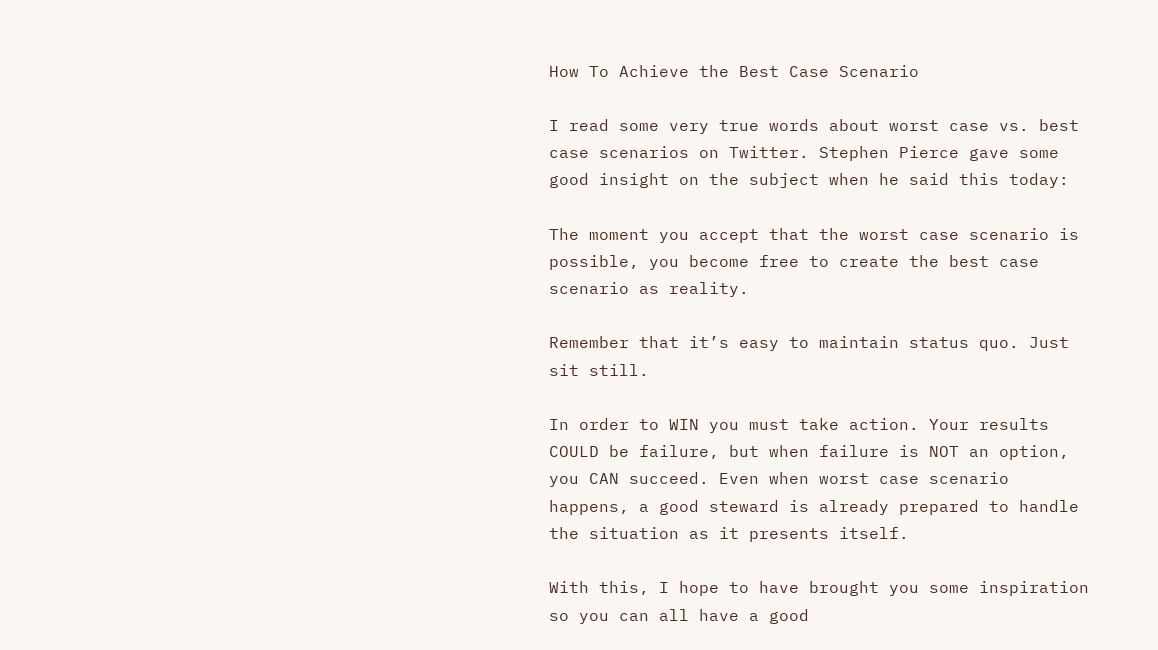How To Achieve the Best Case Scenario

I read some very true words about worst case vs. best case scenarios on Twitter. Stephen Pierce gave some good insight on the subject when he said this today:

The moment you accept that the worst case scenario is possible, you become free to create the best case scenario as reality.

Remember that it’s easy to maintain status quo. Just sit still.

In order to WIN you must take action. Your results COULD be failure, but when failure is NOT an option, you CAN succeed. Even when worst case scenario happens, a good steward is already prepared to handle the situation as it presents itself.

With this, I hope to have brought you some inspiration so you can all have a good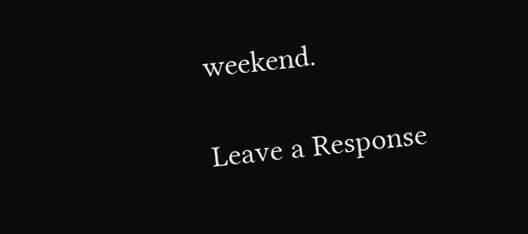weekend.

Leave a Response